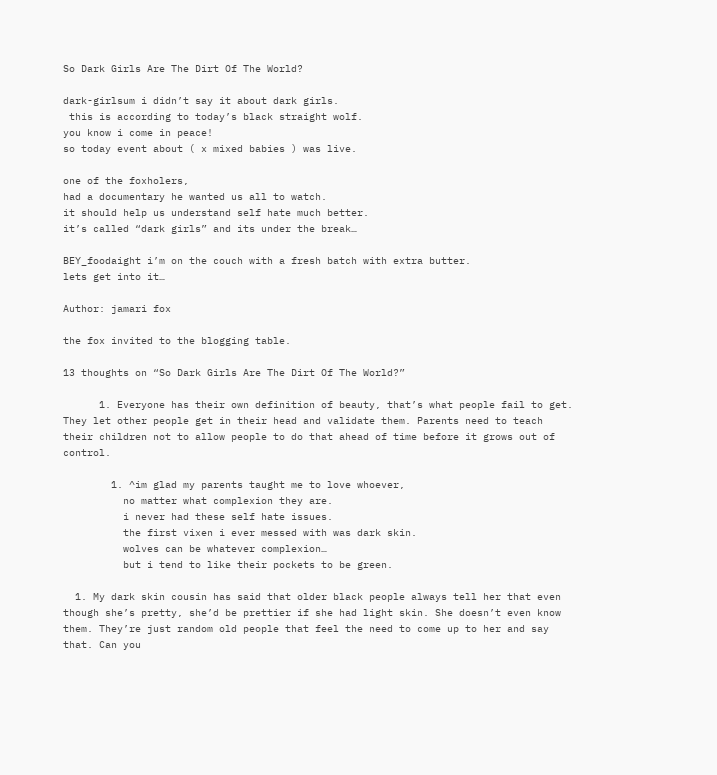So Dark Girls Are The Dirt Of The World?

dark-girlsum i didn’t say it about dark girls.
 this is according to today’s black straight wolf.
you know i come in peace!
so today event about ( x mixed babies ) was live.

one of the foxholers,
had a documentary he wanted us all to watch.
it should help us understand self hate much better.
it’s called “dark girls” and its under the break…

BEY_foodaight i’m on the couch with a fresh batch with extra butter.
lets get into it…

Author: jamari fox

the fox invited to the blogging table.

13 thoughts on “So Dark Girls Are The Dirt Of The World?”

      1. Everyone has their own definition of beauty, that’s what people fail to get. They let other people get in their head and validate them. Parents need to teach their children not to allow people to do that ahead of time before it grows out of control.

        1. ^im glad my parents taught me to love whoever,
          no matter what complexion they are.
          i never had these self hate issues.
          the first vixen i ever messed with was dark skin.
          wolves can be whatever complexion…
          but i tend to like their pockets to be green.

  1. My dark skin cousin has said that older black people always tell her that even though she’s pretty, she’d be prettier if she had light skin. She doesn’t even know them. They’re just random old people that feel the need to come up to her and say that. Can you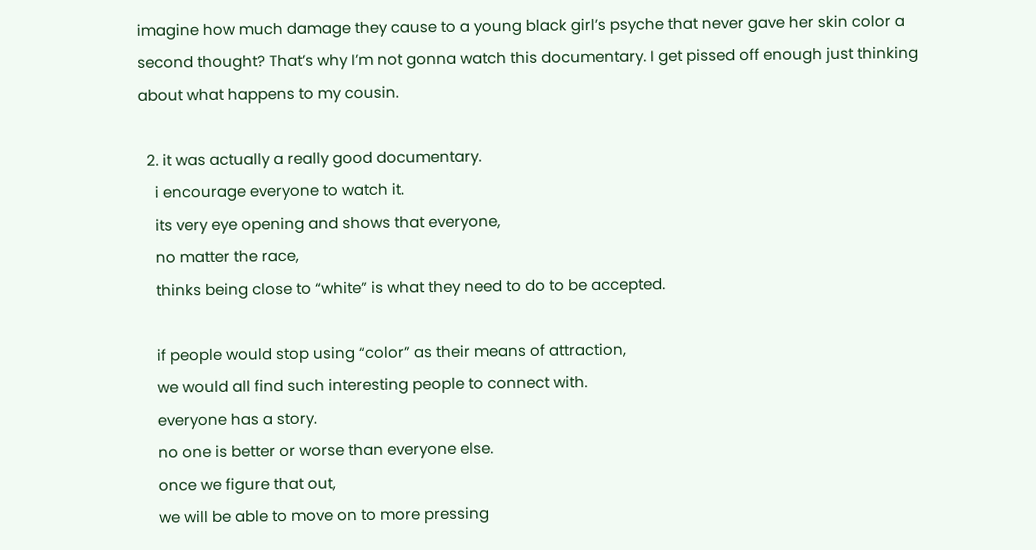imagine how much damage they cause to a young black girl’s psyche that never gave her skin color a second thought? That’s why I’m not gonna watch this documentary. I get pissed off enough just thinking about what happens to my cousin.

  2. it was actually a really good documentary.
    i encourage everyone to watch it.
    its very eye opening and shows that everyone,
    no matter the race,
    thinks being close to “white” is what they need to do to be accepted.

    if people would stop using “color” as their means of attraction,
    we would all find such interesting people to connect with.
    everyone has a story.
    no one is better or worse than everyone else.
    once we figure that out,
    we will be able to move on to more pressing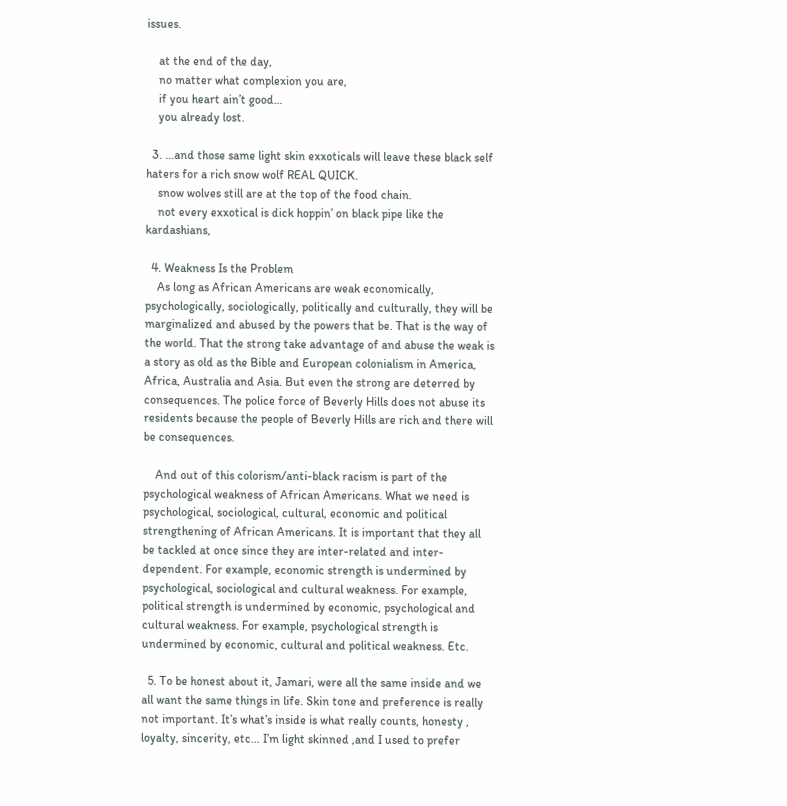issues.

    at the end of the day,
    no matter what complexion you are,
    if you heart ain’t good…
    you already lost.

  3. …and those same light skin exxoticals will leave these black self haters for a rich snow wolf REAL QUICK.
    snow wolves still are at the top of the food chain.
    not every exxotical is dick hoppin’ on black pipe like the kardashians,

  4. Weakness Is the Problem
    As long as African Americans are weak economically, psychologically, sociologically, politically and culturally, they will be marginalized and abused by the powers that be. That is the way of the world. That the strong take advantage of and abuse the weak is a story as old as the Bible and European colonialism in America, Africa, Australia and Asia. But even the strong are deterred by consequences. The police force of Beverly Hills does not abuse its residents because the people of Beverly Hills are rich and there will be consequences.

    And out of this colorism/anti-black racism is part of the psychological weakness of African Americans. What we need is psychological, sociological, cultural, economic and political strengthening of African Americans. It is important that they all be tackled at once since they are inter-related and inter-dependent. For example, economic strength is undermined by psychological, sociological and cultural weakness. For example, political strength is undermined by economic, psychological and cultural weakness. For example, psychological strength is undermined by economic, cultural and political weakness. Etc.

  5. To be honest about it, Jamari, were all the same inside and we all want the same things in life. Skin tone and preference is really not important. It’s what’s inside is what really counts, honesty , loyalty, sincerity, etc… I’m light skinned ,and I used to prefer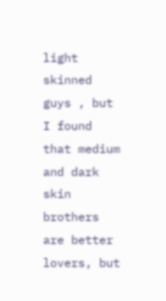light skinned guys , but I found that medium and dark skin brothers are better lovers, but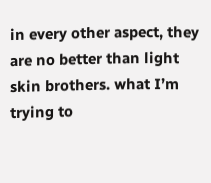in every other aspect, they are no better than light skin brothers. what I’m trying to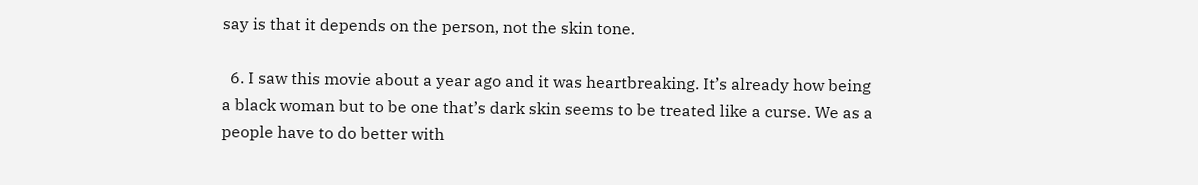say is that it depends on the person, not the skin tone.

  6. I saw this movie about a year ago and it was heartbreaking. It’s already how being a black woman but to be one that’s dark skin seems to be treated like a curse. We as a people have to do better with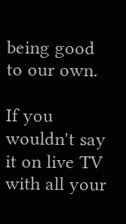being good to our own.

If you wouldn't say it on live TV with all your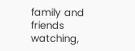family and friends watching,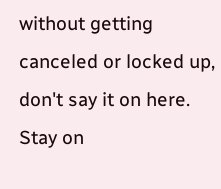without getting canceled or locked up, don't say it on here. Stay on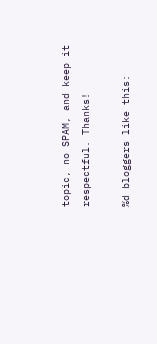topic, no SPAM, and keep it respectful. Thanks!

%d bloggers like this: